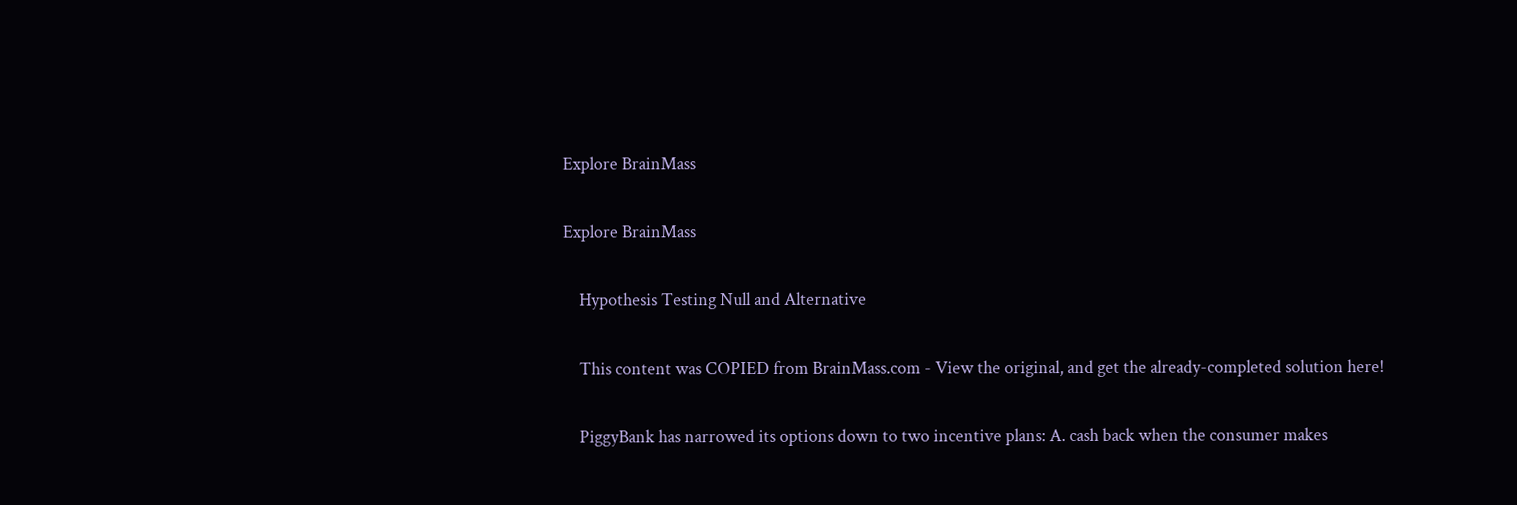Explore BrainMass

Explore BrainMass

    Hypothesis Testing Null and Alternative

    This content was COPIED from BrainMass.com - View the original, and get the already-completed solution here!

    PiggyBank has narrowed its options down to two incentive plans: A. cash back when the consumer makes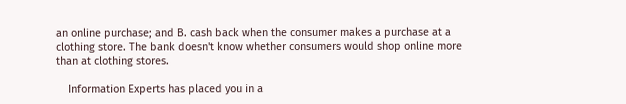an online purchase; and B. cash back when the consumer makes a purchase at a clothing store. The bank doesn't know whether consumers would shop online more than at clothing stores.

    Information Experts has placed you in a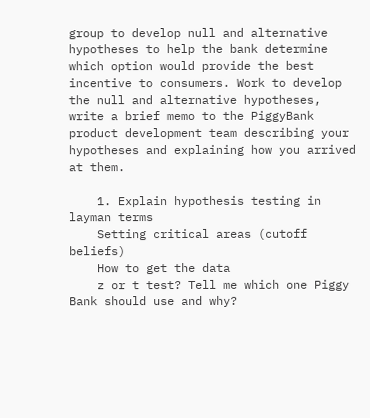group to develop null and alternative hypotheses to help the bank determine which option would provide the best incentive to consumers. Work to develop the null and alternative hypotheses, write a brief memo to the PiggyBank product development team describing your hypotheses and explaining how you arrived at them.

    1. Explain hypothesis testing in layman terms
    Setting critical areas (cutoff beliefs)
    How to get the data
    z or t test? Tell me which one Piggy Bank should use and why?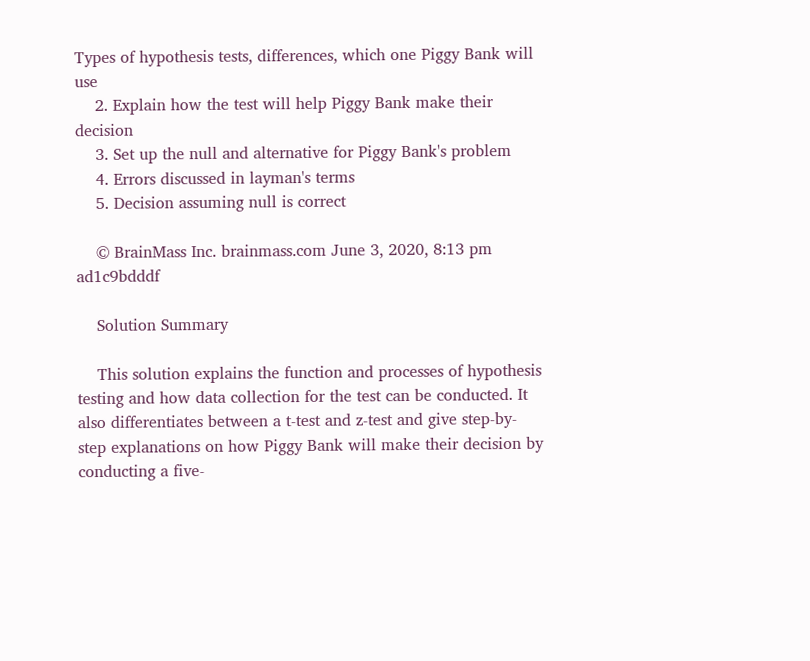Types of hypothesis tests, differences, which one Piggy Bank will use
    2. Explain how the test will help Piggy Bank make their decision
    3. Set up the null and alternative for Piggy Bank's problem
    4. Errors discussed in layman's terms
    5. Decision assuming null is correct

    © BrainMass Inc. brainmass.com June 3, 2020, 8:13 pm ad1c9bdddf

    Solution Summary

    This solution explains the function and processes of hypothesis testing and how data collection for the test can be conducted. It also differentiates between a t-test and z-test and give step-by-step explanations on how Piggy Bank will make their decision by conducting a five-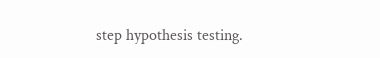step hypothesis testing.